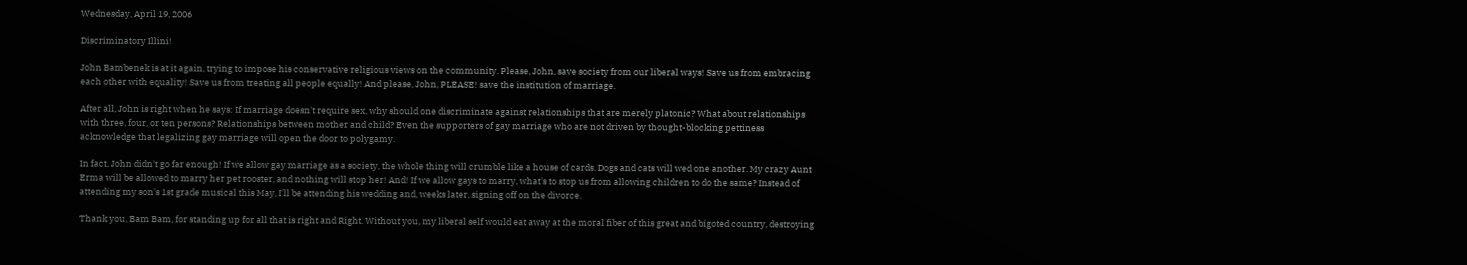Wednesday, April 19, 2006

Discriminatory Illini!

John Bambenek is at it again, trying to impose his conservative religious views on the community. Please, John, save society from our liberal ways! Save us from embracing each other with equality! Save us from treating all people equally! And please, John, PLEASE! save the institution of marriage.

After all, John is right when he says: If marriage doesn't require sex, why should one discriminate against relationships that are merely platonic? What about relationships with three, four, or ten persons? Relationships between mother and child? Even the supporters of gay marriage who are not driven by thought-blocking pettiness acknowledge that legalizing gay marriage will open the door to polygamy.

In fact, John didn't go far enough! If we allow gay marriage as a society, the whole thing will crumble like a house of cards. Dogs and cats will wed one another. My crazy Aunt Erma will be allowed to marry her pet rooster, and nothing will stop her! And! If we allow gays to marry, what's to stop us from allowing children to do the same? Instead of attending my son's 1st grade musical this May, I'll be attending his wedding and, weeks later, signing off on the divorce.

Thank you, Bam Bam, for standing up for all that is right and Right. Without you, my liberal self would eat away at the moral fiber of this great and bigoted country, destroying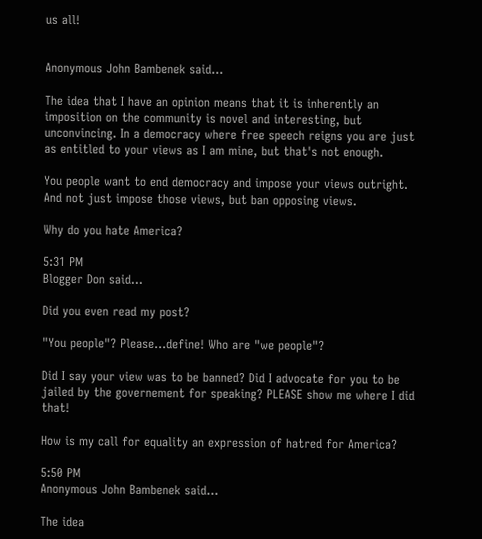us all!


Anonymous John Bambenek said...

The idea that I have an opinion means that it is inherently an imposition on the community is novel and interesting, but unconvincing. In a democracy where free speech reigns you are just as entitled to your views as I am mine, but that's not enough.

You people want to end democracy and impose your views outright. And not just impose those views, but ban opposing views.

Why do you hate America?

5:31 PM
Blogger Don said...

Did you even read my post?

"You people"? Please...define! Who are "we people"?

Did I say your view was to be banned? Did I advocate for you to be jailed by the governement for speaking? PLEASE show me where I did that!

How is my call for equality an expression of hatred for America?

5:50 PM
Anonymous John Bambenek said...

The idea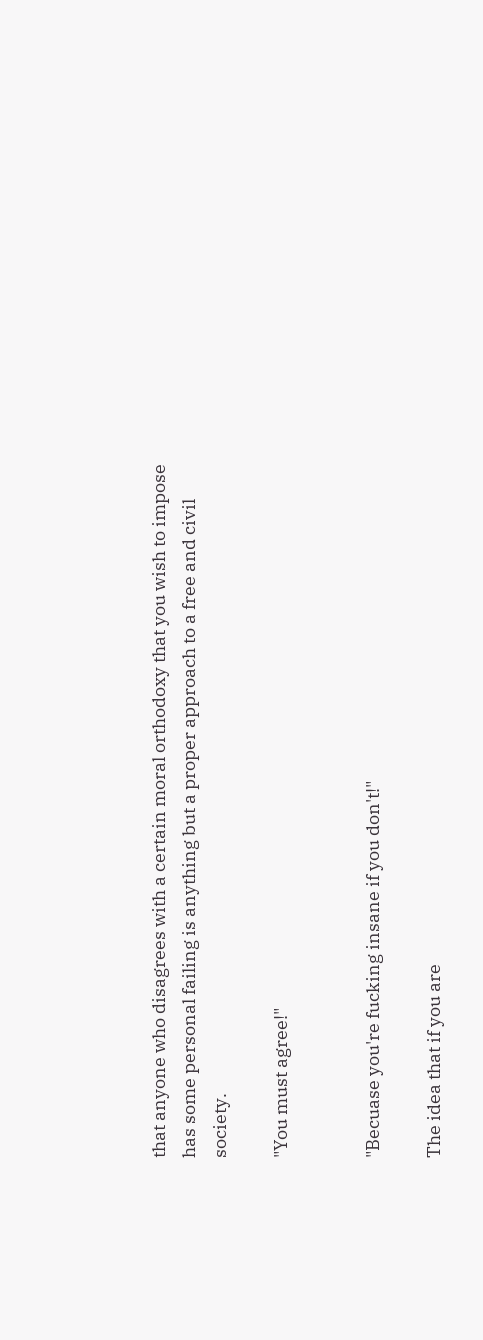that anyone who disagrees with a certain moral orthodoxy that you wish to impose has some personal failing is anything but a proper approach to a free and civil society.

"You must agree!"


"Becuase you're fucking insane if you don't!"

The idea that if you are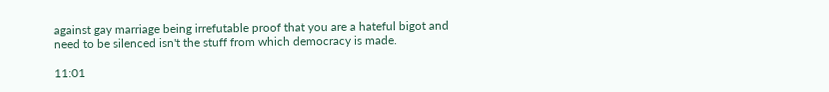against gay marriage being irrefutable proof that you are a hateful bigot and need to be silenced isn't the stuff from which democracy is made.

11:01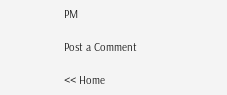PM

Post a Comment

<< Home